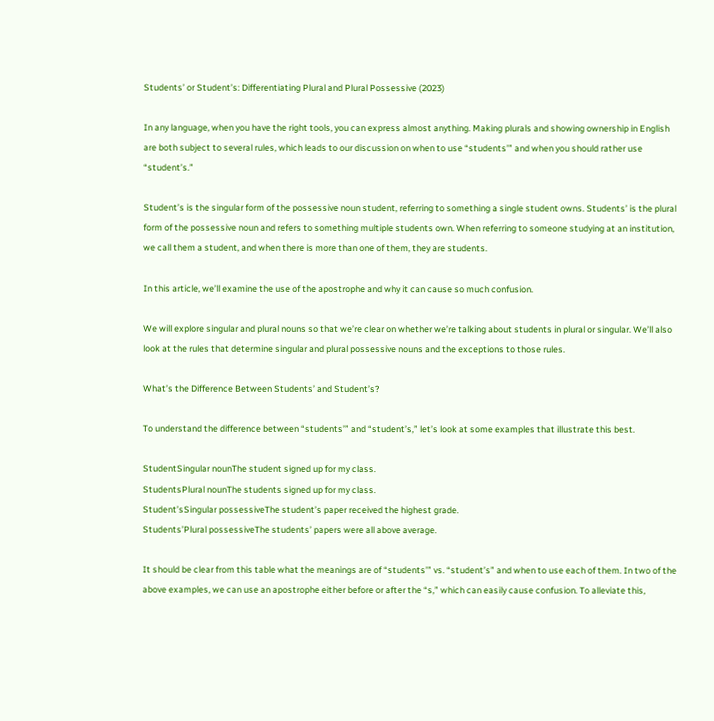Students’ or Student’s: Differentiating Plural and Plural Possessive (2023)

In any language, when you have the right tools, you can express almost anything. Making plurals and showing ownership in English are both subject to several rules, which leads to our discussion on when to use “students’” and when you should rather use “student’s.”

Student’s is the singular form of the possessive noun student, referring to something a single student owns. Students’ is the plural form of the possessive noun and refers to something multiple students own. When referring to someone studying at an institution, we call them a student, and when there is more than one of them, they are students.

In this article, we’ll examine the use of the apostrophe and why it can cause so much confusion.

We will explore singular and plural nouns so that we’re clear on whether we’re talking about students in plural or singular. We’ll also look at the rules that determine singular and plural possessive nouns and the exceptions to those rules.

What’s the Difference Between Students’ and Student’s?

To understand the difference between “students’” and “student’s,” let’s look at some examples that illustrate this best.

StudentSingular nounThe student signed up for my class.
StudentsPlural nounThe students signed up for my class.
Student’sSingular possessiveThe student’s paper received the highest grade.
Students’Plural possessiveThe students’ papers were all above average.

It should be clear from this table what the meanings are of “students’” vs. “student’s” and when to use each of them. In two of the above examples, we can use an apostrophe either before or after the “s,” which can easily cause confusion. To alleviate this,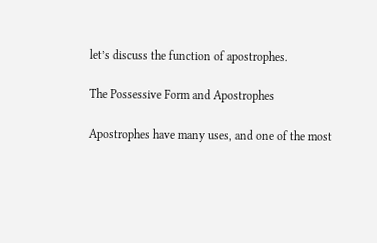let’s discuss the function of apostrophes.

The Possessive Form and Apostrophes

Apostrophes have many uses, and one of the most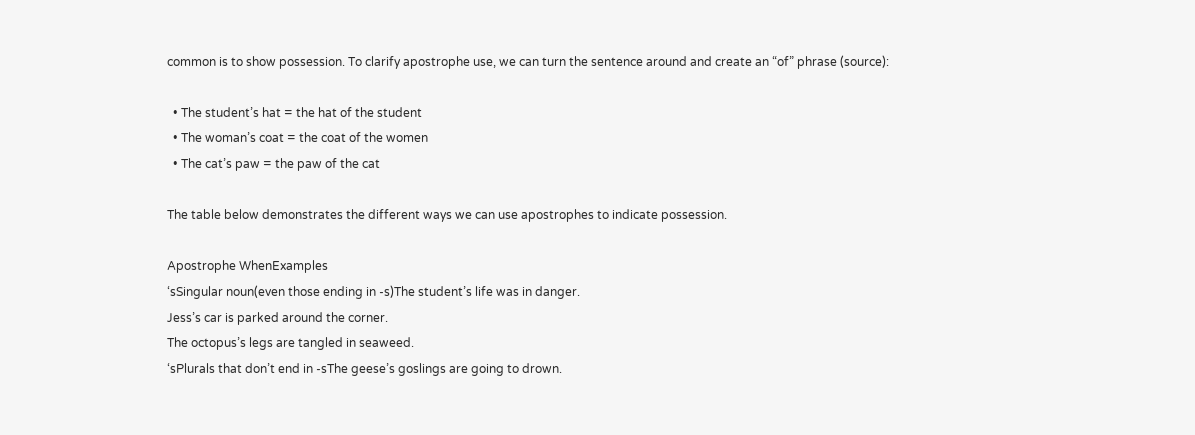common is to show possession. To clarify apostrophe use, we can turn the sentence around and create an “of” phrase (source):

  • The student’s hat = the hat of the student
  • The woman’s coat = the coat of the women
  • The cat’s paw = the paw of the cat

The table below demonstrates the different ways we can use apostrophes to indicate possession.

Apostrophe WhenExamples
‘sSingular noun(even those ending in -s)The student’s life was in danger.
Jess’s car is parked around the corner.
The octopus’s legs are tangled in seaweed.
‘sPlurals that don’t end in -sThe geese’s goslings are going to drown.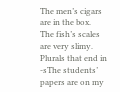The men’s cigars are in the box.
The fish’s scales are very slimy.
Plurals that end in -sThe students’ papers are on my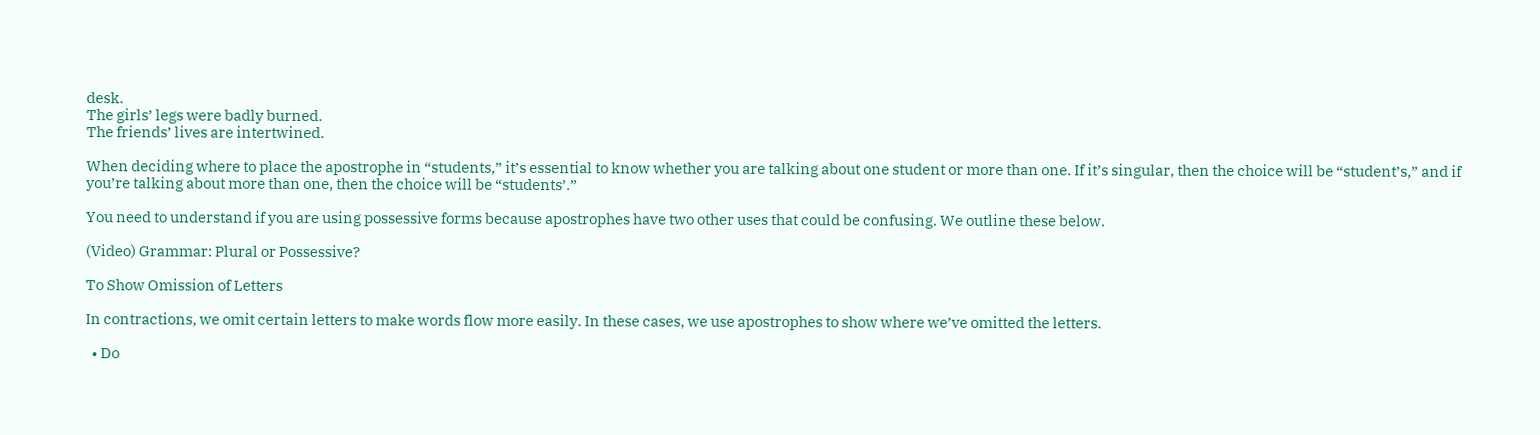desk.
The girls’ legs were badly burned.
The friends’ lives are intertwined.

When deciding where to place the apostrophe in “students,” it’s essential to know whether you are talking about one student or more than one. If it’s singular, then the choice will be “student’s,” and if you’re talking about more than one, then the choice will be “students’.”

You need to understand if you are using possessive forms because apostrophes have two other uses that could be confusing. We outline these below.

(Video) Grammar: Plural or Possessive?

To Show Omission of Letters

In contractions, we omit certain letters to make words flow more easily. In these cases, we use apostrophes to show where we’ve omitted the letters.

  • Do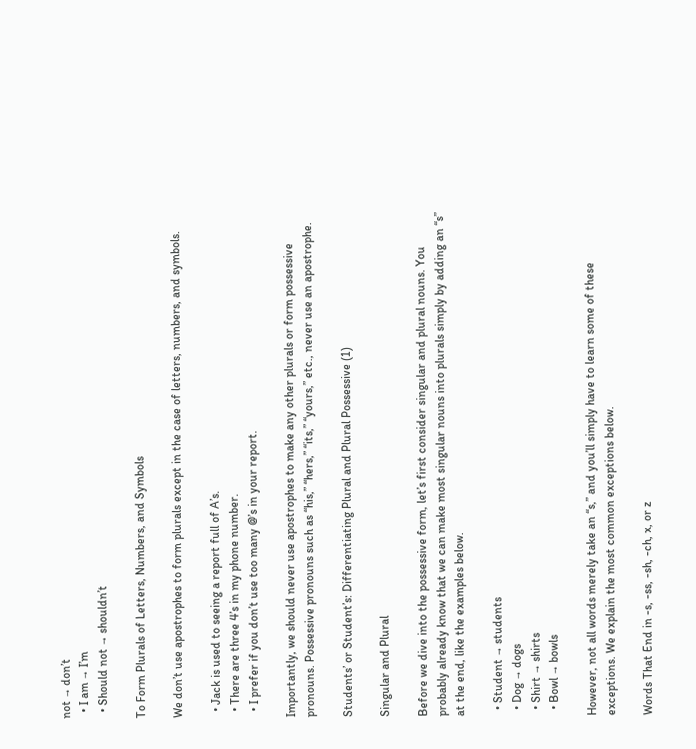not → don’t
  • I am → I’m
  • Should not → shouldn’t

To Form Plurals of Letters, Numbers, and Symbols

We don’t use apostrophes to form plurals except in the case of letters, numbers, and symbols.

  • Jack is used to seeing a report full of A’s.
  • There are three 4’s in my phone number.
  • I prefer if you don’t use too many @’s in your report.

Importantly, we should never use apostrophes to make any other plurals or form possessive pronouns. Possessive pronouns such as “his,” “hers,” “its,” “yours,” etc., never use an apostrophe.

Students’ or Student’s: Differentiating Plural and Plural Possessive (1)

Singular and Plural

Before we dive into the possessive form, let’s first consider singular and plural nouns. You probably already know that we can make most singular nouns into plurals simply by adding an “s” at the end, like the examples below.

  • Student → students
  • Dog → dogs
  • Shirt → shirts
  • Bowl → bowls

However, not all words merely take an “s,” and you’ll simply have to learn some of these exceptions. We explain the most common exceptions below.

Words That End in -s, -ss, -sh, -ch, x, or z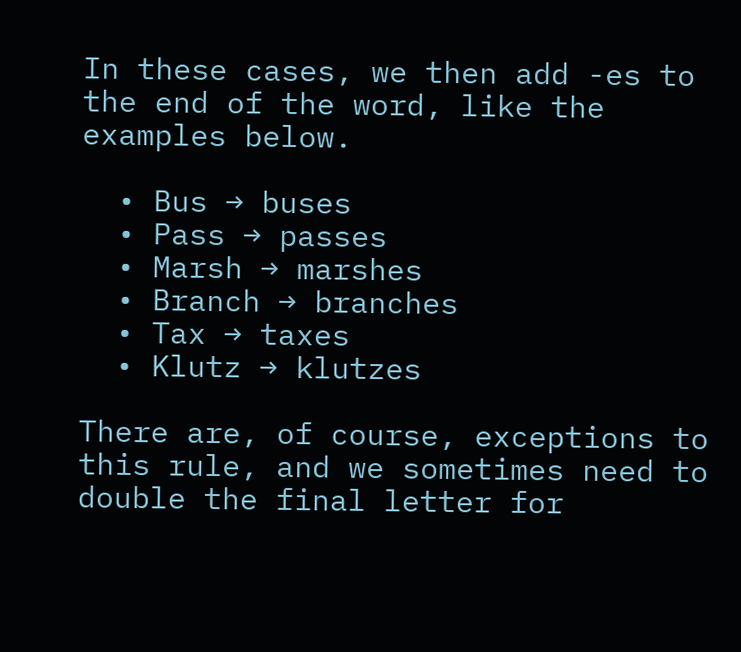In these cases, we then add -es to the end of the word, like the examples below.

  • Bus → buses
  • Pass → passes
  • Marsh → marshes
  • Branch → branches
  • Tax → taxes
  • Klutz → klutzes

There are, of course, exceptions to this rule, and we sometimes need to double the final letter for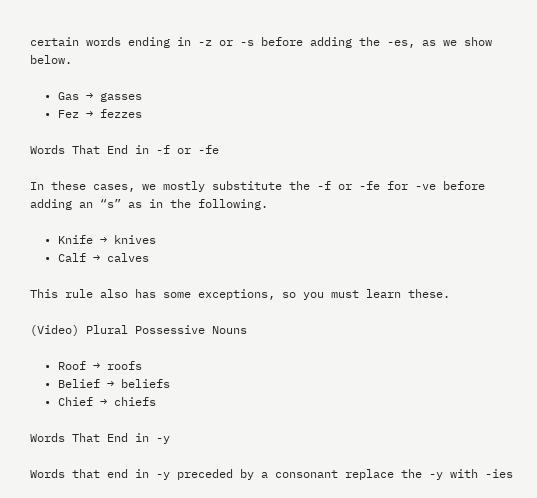certain words ending in -z or -s before adding the -es, as we show below.

  • Gas → gasses
  • Fez → fezzes

Words That End in -f or -fe

In these cases, we mostly substitute the -f or -fe for -ve before adding an “s” as in the following.

  • Knife → knives
  • Calf → calves

This rule also has some exceptions, so you must learn these.

(Video) Plural Possessive Nouns

  • Roof → roofs
  • Belief → beliefs
  • Chief → chiefs

Words That End in -y

Words that end in -y preceded by a consonant replace the -y with -ies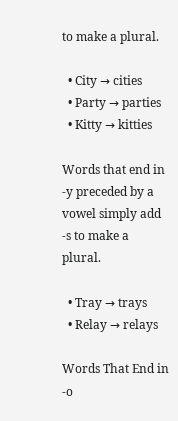to make a plural.

  • City → cities
  • Party → parties
  • Kitty → kitties

Words that end in -y preceded by a vowel simply add -s to make a plural.

  • Tray → trays
  • Relay → relays

Words That End in -o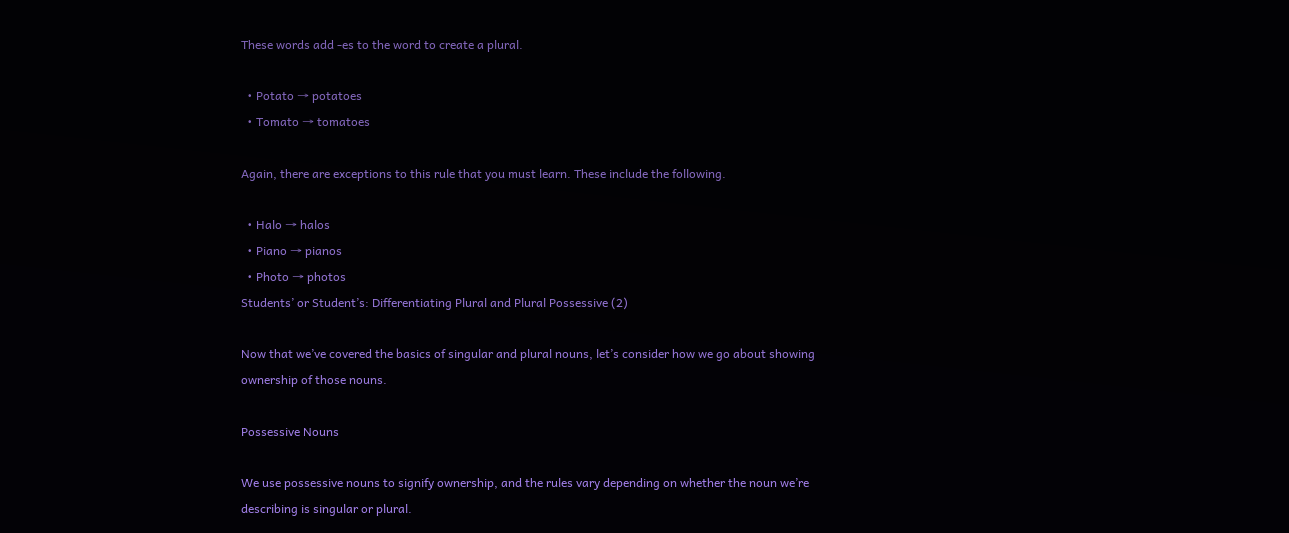These words add -es to the word to create a plural.

  • Potato → potatoes
  • Tomato → tomatoes

Again, there are exceptions to this rule that you must learn. These include the following.

  • Halo → halos
  • Piano → pianos
  • Photo → photos
Students’ or Student’s: Differentiating Plural and Plural Possessive (2)

Now that we’ve covered the basics of singular and plural nouns, let’s consider how we go about showing ownership of those nouns.

Possessive Nouns

We use possessive nouns to signify ownership, and the rules vary depending on whether the noun we’re describing is singular or plural.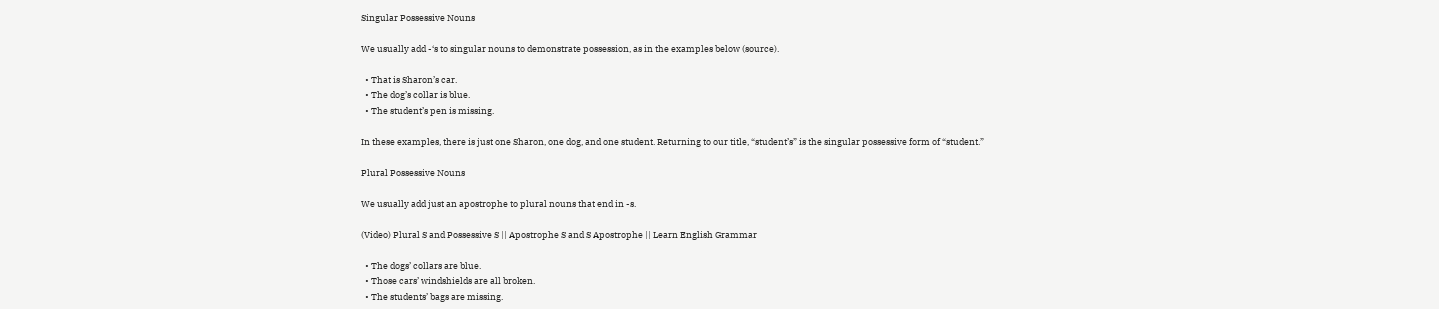Singular Possessive Nouns

We usually add -‘s to singular nouns to demonstrate possession, as in the examples below (source).

  • That is Sharon’s car.
  • The dog’s collar is blue.
  • The student’s pen is missing.

In these examples, there is just one Sharon, one dog, and one student. Returning to our title, “student’s” is the singular possessive form of “student.”

Plural Possessive Nouns

We usually add just an apostrophe to plural nouns that end in -s.

(Video) Plural S and Possessive S || Apostrophe S and S Apostrophe || Learn English Grammar

  • The dogs’ collars are blue.
  • Those cars’ windshields are all broken.
  • The students’ bags are missing.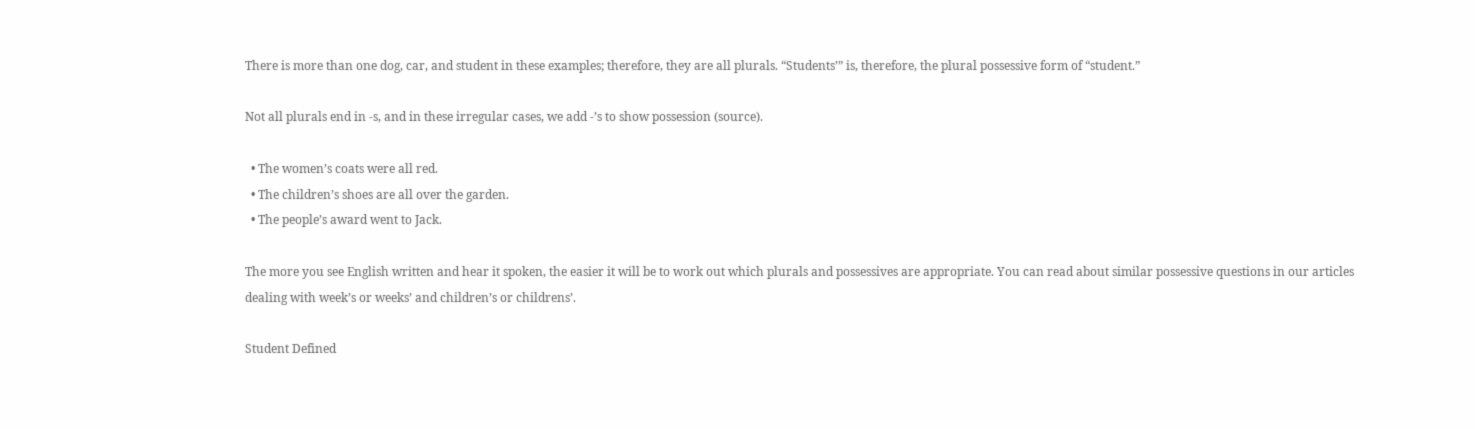There is more than one dog, car, and student in these examples; therefore, they are all plurals. “Students’” is, therefore, the plural possessive form of “student.”

Not all plurals end in -s, and in these irregular cases, we add -’s to show possession (source).

  • The women’s coats were all red.
  • The children’s shoes are all over the garden.
  • The people’s award went to Jack.

The more you see English written and hear it spoken, the easier it will be to work out which plurals and possessives are appropriate. You can read about similar possessive questions in our articles dealing with week’s or weeks’ and children’s or childrens’.

Student Defined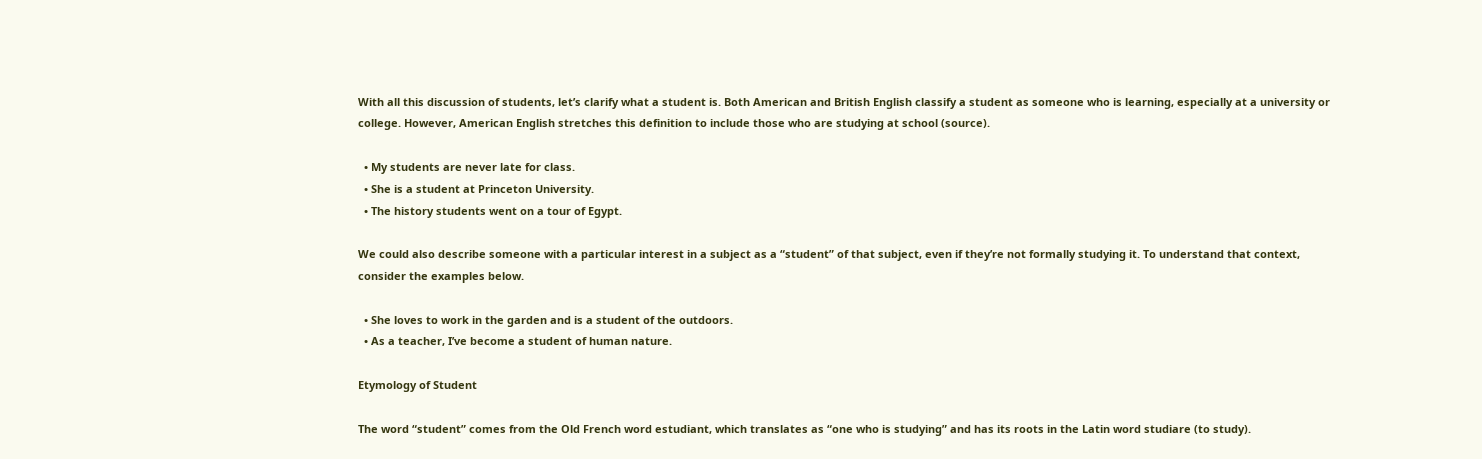With all this discussion of students, let’s clarify what a student is. Both American and British English classify a student as someone who is learning, especially at a university or college. However, American English stretches this definition to include those who are studying at school (source).

  • My students are never late for class.
  • She is a student at Princeton University.
  • The history students went on a tour of Egypt.

We could also describe someone with a particular interest in a subject as a “student” of that subject, even if they’re not formally studying it. To understand that context, consider the examples below.

  • She loves to work in the garden and is a student of the outdoors.
  • As a teacher, I’ve become a student of human nature.

Etymology of Student

The word “student” comes from the Old French word estudiant, which translates as “one who is studying” and has its roots in the Latin word studiare (to study).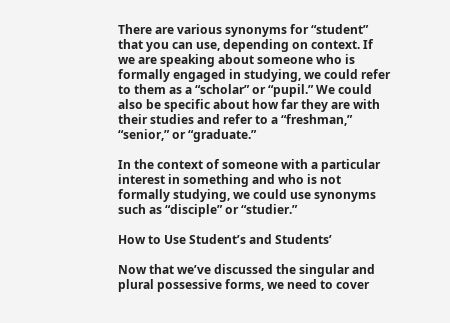There are various synonyms for “student” that you can use, depending on context. If we are speaking about someone who is formally engaged in studying, we could refer to them as a “scholar” or “pupil.” We could also be specific about how far they are with their studies and refer to a “freshman,” “senior,” or “graduate.”

In the context of someone with a particular interest in something and who is not formally studying, we could use synonyms such as “disciple” or “studier.”

How to Use Student’s and Students’

Now that we’ve discussed the singular and plural possessive forms, we need to cover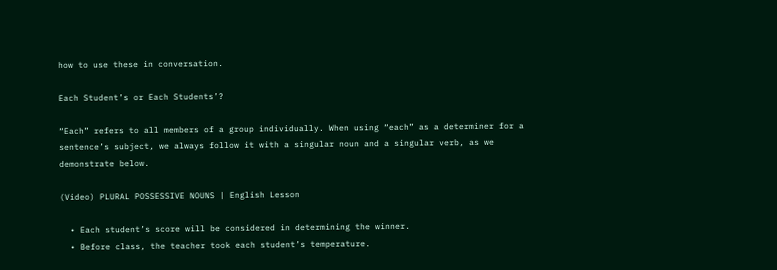how to use these in conversation.

Each Student’s or Each Students’?

“Each” refers to all members of a group individually. When using “each” as a determiner for a sentence’s subject, we always follow it with a singular noun and a singular verb, as we demonstrate below.

(Video) PLURAL POSSESSIVE NOUNS | English Lesson

  • Each student’s score will be considered in determining the winner.
  • Before class, the teacher took each student’s temperature.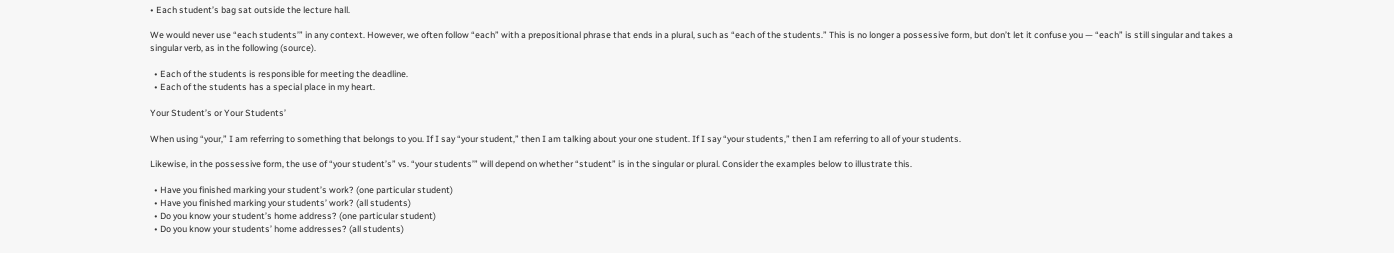• Each student’s bag sat outside the lecture hall.

We would never use “each students’” in any context. However, we often follow “each” with a prepositional phrase that ends in a plural, such as “each of the students.” This is no longer a possessive form, but don’t let it confuse you — “each” is still singular and takes a singular verb, as in the following (source).

  • Each of the students is responsible for meeting the deadline.
  • Each of the students has a special place in my heart.

Your Student’s or Your Students’

When using “your,” I am referring to something that belongs to you. If I say “your student,” then I am talking about your one student. If I say “your students,” then I am referring to all of your students.

Likewise, in the possessive form, the use of “your student’s” vs. “your students’” will depend on whether “student” is in the singular or plural. Consider the examples below to illustrate this.

  • Have you finished marking your student’s work? (one particular student)
  • Have you finished marking your students’ work? (all students)
  • Do you know your student’s home address? (one particular student)
  • Do you know your students’ home addresses? (all students)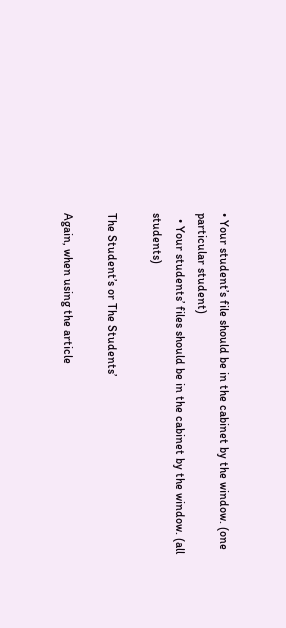• Your student’s file should be in the cabinet by the window. (one particular student)
  • Your students’ files should be in the cabinet by the window. (all students)

The Student’s or The Students’

Again, when using the article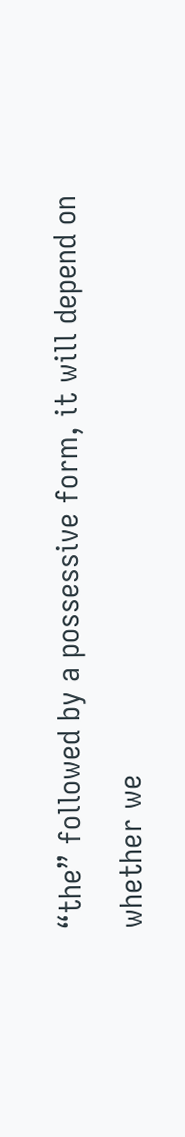“the” followed by a possessive form, it will depend on whether we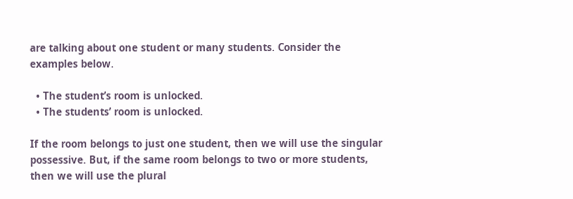are talking about one student or many students. Consider the examples below.

  • The student’s room is unlocked.
  • The students’ room is unlocked.

If the room belongs to just one student, then we will use the singular possessive. But, if the same room belongs to two or more students, then we will use the plural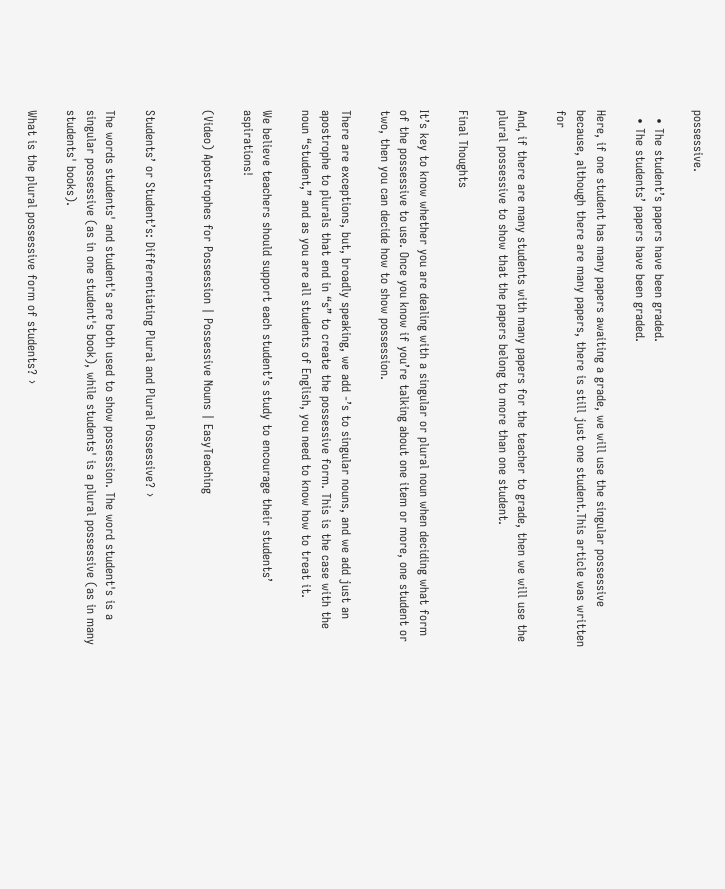possessive.

  • The student’s papers have been graded.
  • The students’ papers have been graded.

Here, if one student has many papers awaiting a grade, we will use the singular possessive because, although there are many papers, there is still just one student.This article was written for

And, if there are many students with many papers for the teacher to grade, then we will use the plural possessive to show that the papers belong to more than one student.

Final Thoughts

It’s key to know whether you are dealing with a singular or plural noun when deciding what form of the possessive to use. Once you know if you’re talking about one item or more, one student or two, then you can decide how to show possession.

There are exceptions, but, broadly speaking, we add -’s to singular nouns, and we add just an apostrophe to plurals that end in “s” to create the possessive form. This is the case with the noun “student,” and as you are all students of English, you need to know how to treat it.

We believe teachers should support each student’s study to encourage their students’ aspirations!

(Video) Apostrophes for Possession | Possessive Nouns | EasyTeaching


Students’ or Student’s: Differentiating Plural and Plural Possessive? ›

The words students' and student's are both used to show possession. The word student's is a singular possessive (as in one student's book), while students' is a plural possessive (as in many students' books).

What is the plural possessive form of students? ›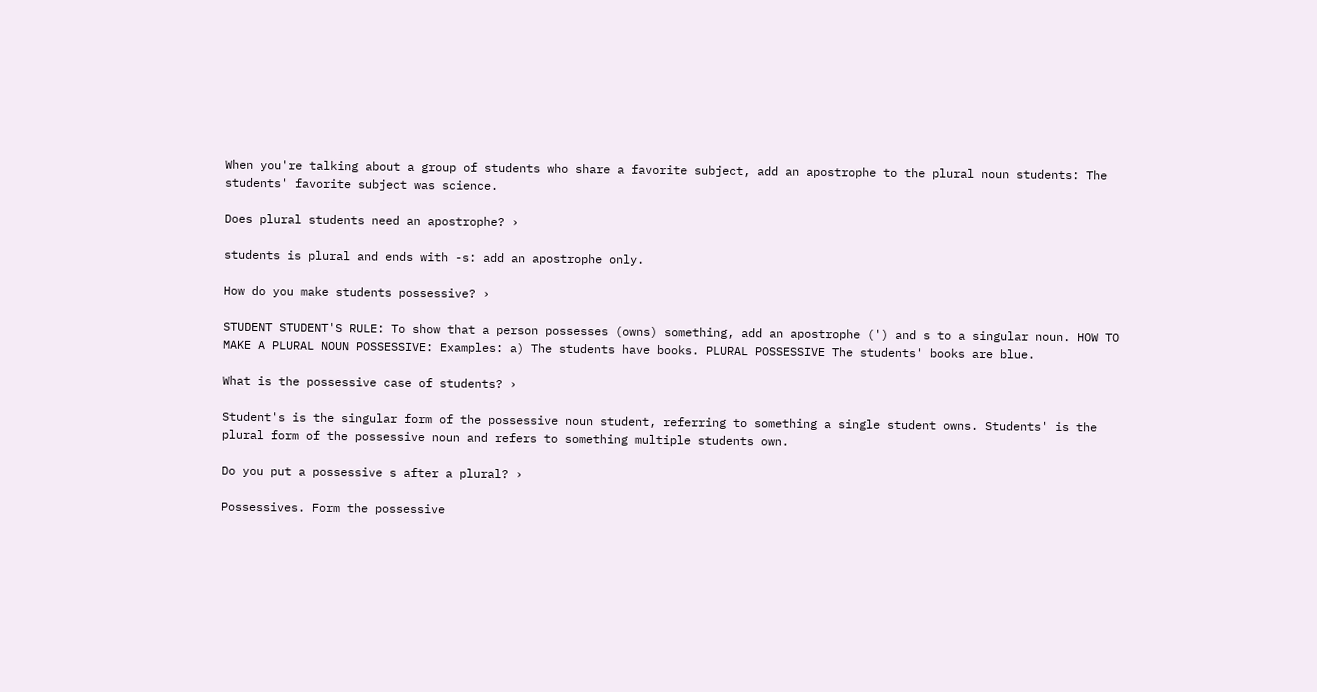When you're talking about a group of students who share a favorite subject, add an apostrophe to the plural noun students: The students' favorite subject was science.

Does plural students need an apostrophe? ›

students is plural and ends with -s: add an apostrophe only.

How do you make students possessive? ›

STUDENT STUDENT'S RULE: To show that a person possesses (owns) something, add an apostrophe (') and s to a singular noun. HOW TO MAKE A PLURAL NOUN POSSESSIVE: Examples: a) The students have books. PLURAL POSSESSIVE The students' books are blue.

What is the possessive case of students? ›

Student's is the singular form of the possessive noun student, referring to something a single student owns. Students' is the plural form of the possessive noun and refers to something multiple students own.

Do you put a possessive s after a plural? ›

Possessives. Form the possessive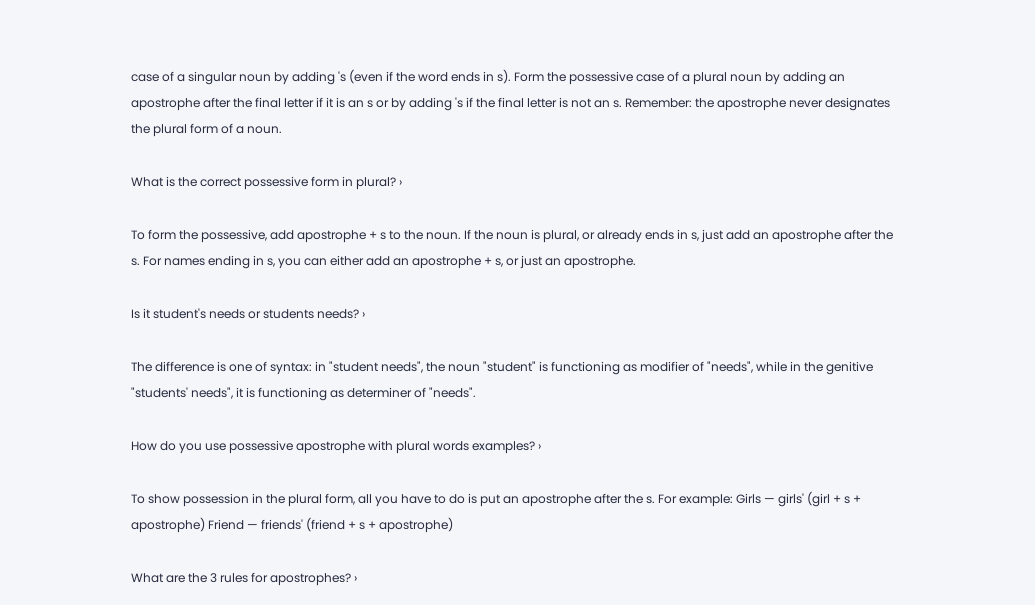case of a singular noun by adding 's (even if the word ends in s). Form the possessive case of a plural noun by adding an apostrophe after the final letter if it is an s or by adding 's if the final letter is not an s. Remember: the apostrophe never designates the plural form of a noun.

What is the correct possessive form in plural? ›

To form the possessive, add apostrophe + s to the noun. If the noun is plural, or already ends in s, just add an apostrophe after the s. For names ending in s, you can either add an apostrophe + s, or just an apostrophe.

Is it student's needs or students needs? ›

The difference is one of syntax: in "student needs", the noun "student" is functioning as modifier of "needs", while in the genitive "students' needs", it is functioning as determiner of "needs".

How do you use possessive apostrophe with plural words examples? ›

To show possession in the plural form, all you have to do is put an apostrophe after the s. For example: Girls — girls' (girl + s + apostrophe) Friend — friends' (friend + s + apostrophe)

What are the 3 rules for apostrophes? ›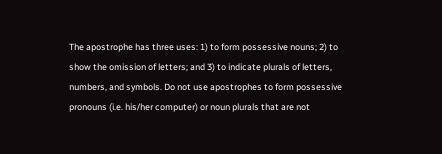The apostrophe has three uses: 1) to form possessive nouns; 2) to show the omission of letters; and 3) to indicate plurals of letters, numbers, and symbols. Do not use apostrophes to form possessive pronouns (i.e. his/her computer) or noun plurals that are not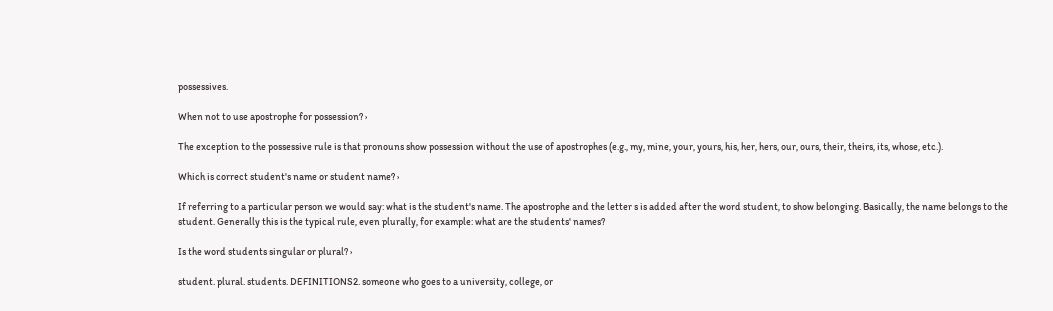possessives.

When not to use apostrophe for possession? ›

The exception to the possessive rule is that pronouns show possession without the use of apostrophes (e.g., my, mine, your, yours, his, her, hers, our, ours, their, theirs, its, whose, etc.).

Which is correct student's name or student name? ›

If referring to a particular person we would say: what is the student's name. The apostrophe and the letter s is added after the word student, to show belonging. Basically, the name belongs to the student. Generally this is the typical rule, even plurally, for example: what are the students' names?

Is the word students singular or plural? ›

student. plural. students. DEFINITIONS2. someone who goes to a university, college, or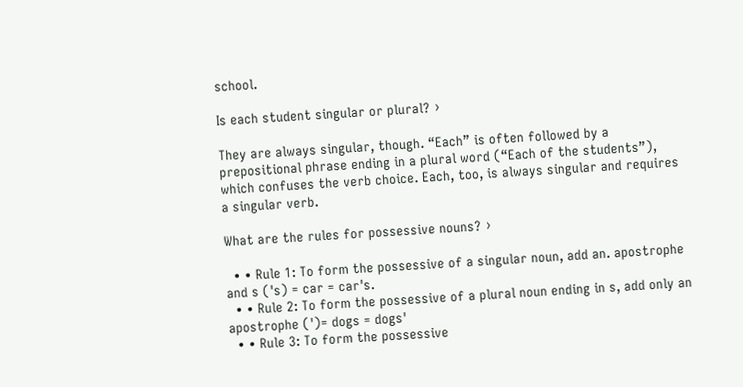school.

Is each student singular or plural? ›

They are always singular, though. “Each” is often followed by a prepositional phrase ending in a plural word (“Each of the students”), which confuses the verb choice. Each, too, is always singular and requires a singular verb.

What are the rules for possessive nouns? ›

  • • Rule 1: To form the possessive of a singular noun, add an. apostrophe and s ('s) = car = car's.
  • • Rule 2: To form the possessive of a plural noun ending in s, add only an apostrophe (')= dogs = dogs'
  • • Rule 3: To form the possessive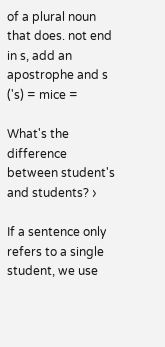of a plural noun that does. not end in s, add an apostrophe and s ('s) = mice =

What's the difference between student's and students? ›

If a sentence only refers to a single student, we use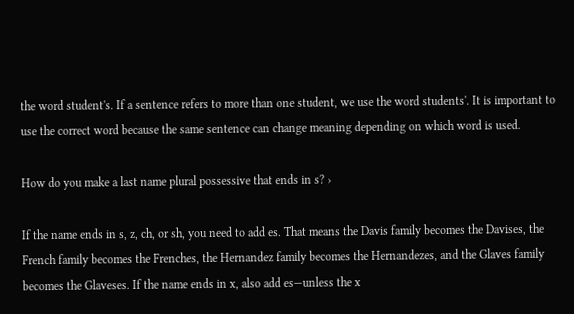the word student's. If a sentence refers to more than one student, we use the word students'. It is important to use the correct word because the same sentence can change meaning depending on which word is used.

How do you make a last name plural possessive that ends in s? ›

If the name ends in s, z, ch, or sh, you need to add es. That means the Davis family becomes the Davises, the French family becomes the Frenches, the Hernandez family becomes the Hernandezes, and the Glaves family becomes the Glaveses. If the name ends in x, also add es—unless the x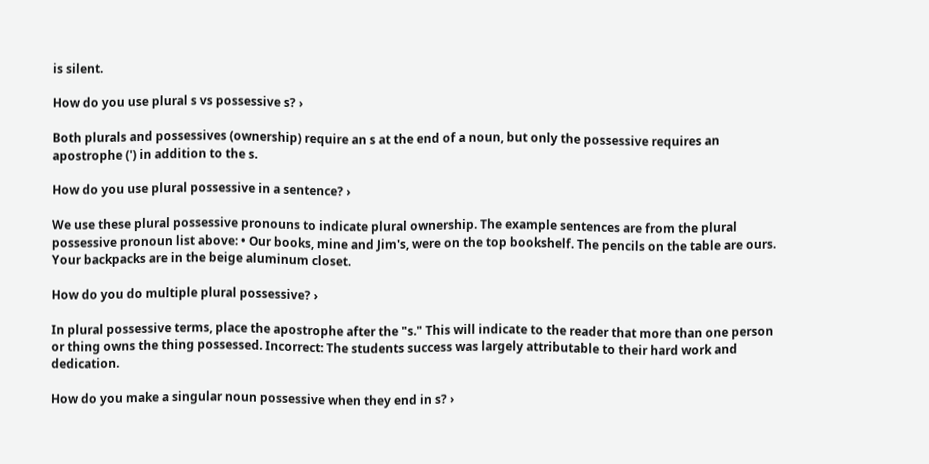is silent.

How do you use plural s vs possessive s? ›

Both plurals and possessives (ownership) require an s at the end of a noun, but only the possessive requires an apostrophe (') in addition to the s.

How do you use plural possessive in a sentence? ›

We use these plural possessive pronouns to indicate plural ownership. The example sentences are from the plural possessive pronoun list above: • Our books, mine and Jim's, were on the top bookshelf. The pencils on the table are ours. Your backpacks are in the beige aluminum closet.

How do you do multiple plural possessive? ›

In plural possessive terms, place the apostrophe after the "s." This will indicate to the reader that more than one person or thing owns the thing possessed. Incorrect: The students success was largely attributable to their hard work and dedication.

How do you make a singular noun possessive when they end in s? ›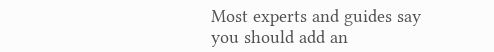Most experts and guides say you should add an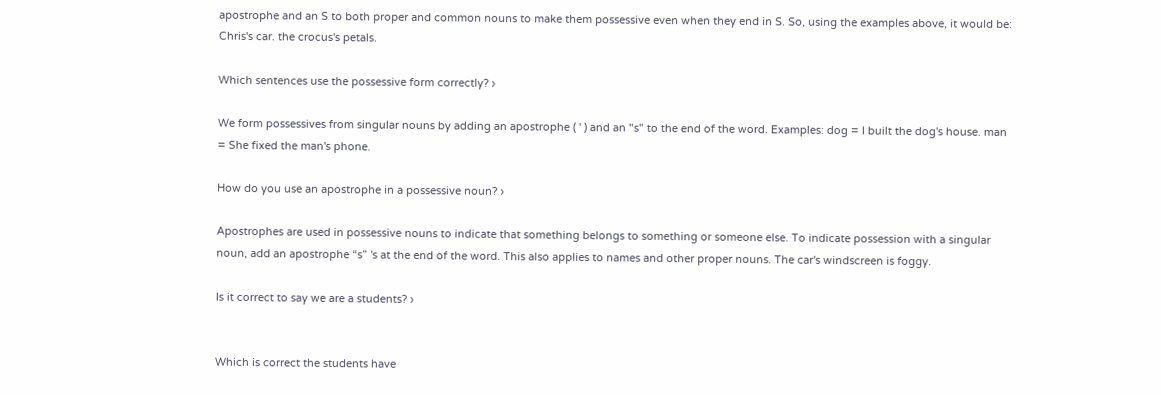apostrophe and an S to both proper and common nouns to make them possessive even when they end in S. So, using the examples above, it would be: Chris's car. the crocus's petals.

Which sentences use the possessive form correctly? ›

We form possessives from singular nouns by adding an apostrophe ( ' ) and an "s" to the end of the word. Examples: dog = I built the dog's house. man = She fixed the man's phone.

How do you use an apostrophe in a possessive noun? ›

Apostrophes are used in possessive nouns to indicate that something belongs to something or someone else. To indicate possession with a singular noun, add an apostrophe “s” 's at the end of the word. This also applies to names and other proper nouns. The car's windscreen is foggy.

Is it correct to say we are a students? ›


Which is correct the students have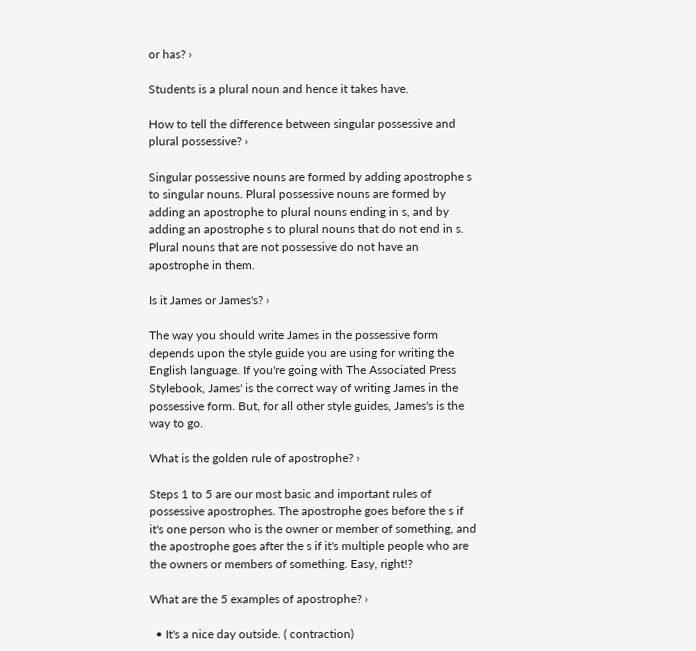or has? ›

Students is a plural noun and hence it takes have.

How to tell the difference between singular possessive and plural possessive? ›

Singular possessive nouns are formed by adding apostrophe s to singular nouns. Plural possessive nouns are formed by adding an apostrophe to plural nouns ending in s, and by adding an apostrophe s to plural nouns that do not end in s. Plural nouns that are not possessive do not have an apostrophe in them.

Is it James or James's? ›

The way you should write James in the possessive form depends upon the style guide you are using for writing the English language. If you're going with The Associated Press Stylebook, James' is the correct way of writing James in the possessive form. But, for all other style guides, James's is the way to go.

What is the golden rule of apostrophe? ›

Steps 1 to 5 are our most basic and important rules of possessive apostrophes. The apostrophe goes before the s if it's one person who is the owner or member of something, and the apostrophe goes after the s if it's multiple people who are the owners or members of something. Easy, right!?

What are the 5 examples of apostrophe? ›

  • It's a nice day outside. ( contraction)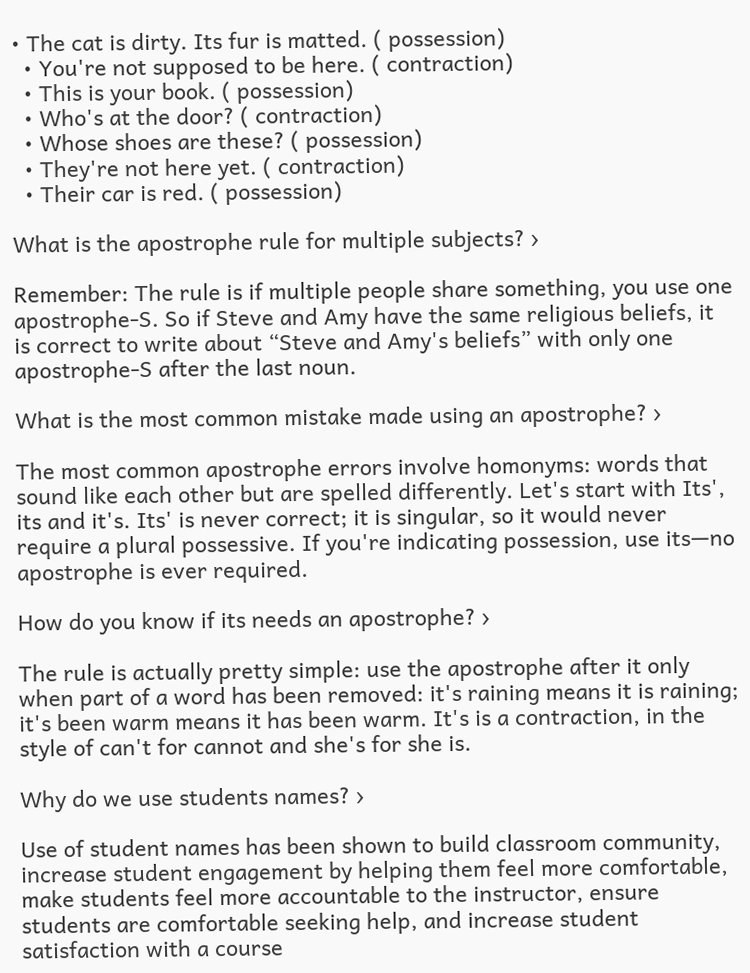• The cat is dirty. Its fur is matted. ( possession)
  • You're not supposed to be here. ( contraction)
  • This is your book. ( possession)
  • Who's at the door? ( contraction)
  • Whose shoes are these? ( possession)
  • They're not here yet. ( contraction)
  • Their car is red. ( possession)

What is the apostrophe rule for multiple subjects? ›

Remember: The rule is if multiple people share something, you use one apostrophe-S. So if Steve and Amy have the same religious beliefs, it is correct to write about “Steve and Amy's beliefs” with only one apostrophe-S after the last noun.

What is the most common mistake made using an apostrophe? ›

The most common apostrophe errors involve homonyms: words that sound like each other but are spelled differently. Let's start with Its', its and it's. Its' is never correct; it is singular, so it would never require a plural possessive. If you're indicating possession, use its—no apostrophe is ever required.

How do you know if its needs an apostrophe? ›

The rule is actually pretty simple: use the apostrophe after it only when part of a word has been removed: it's raining means it is raining; it's been warm means it has been warm. It's is a contraction, in the style of can't for cannot and she's for she is.

Why do we use students names? ›

Use of student names has been shown to build classroom community, increase student engagement by helping them feel more comfortable, make students feel more accountable to the instructor, ensure students are comfortable seeking help, and increase student satisfaction with a course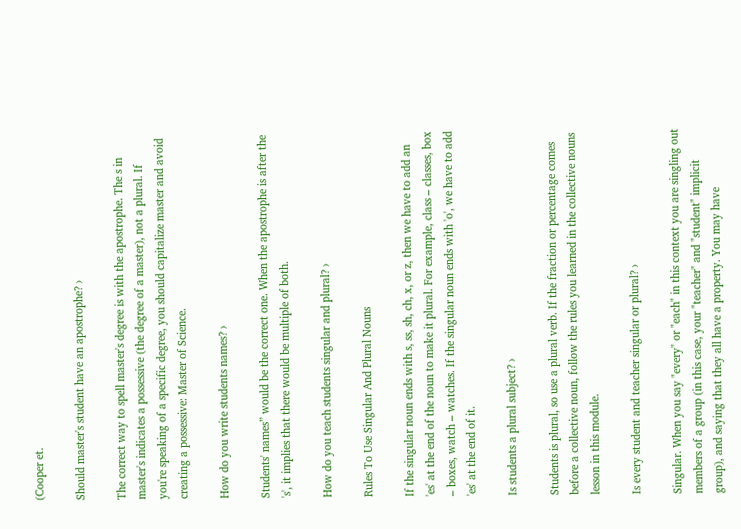(Cooper et.

Should master's student have an apostrophe? ›

The correct way to spell master's degree is with the apostrophe. The s in master's indicates a possessive (the degree of a master), not a plural. If you're speaking of a specific degree, you should capitalize master and avoid creating a possessive: Master of Science.

How do you write students names? ›

Students' names” would be the correct one. When the apostrophe is after the 's', it implies that there would be multiple of both.

How do you teach students singular and plural? ›

Rules To Use Singular And Plural Nouns

If the singular noun ends with s, ss, sh, ch, x, or z, then we have to add an 'es' at the end of the noun to make it plural. For example, class – classes, box – boxes, watch – watches. If the singular noun ends with 'o', we have to add 'es' at the end of it.

Is students a plural subject? ›

Students is plural, so use a plural verb. If the fraction or percentage comes before a collective noun, follow the rules you learned in the collective nouns lesson in this module.

Is every student and teacher singular or plural? ›

Singular. When you say "every" or "each" in this context you are singling out members of a group (in this case, your "teacher" and "student" implicit group), and saying that they all have a property. You may have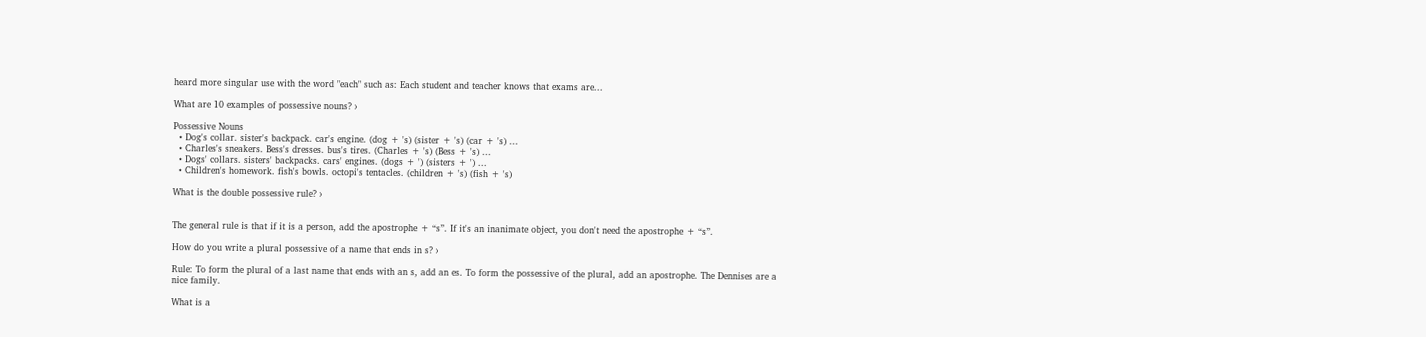heard more singular use with the word "each" such as: Each student and teacher knows that exams are...

What are 10 examples of possessive nouns? ›

Possessive Nouns
  • Dog's collar. sister's backpack. car's engine. (dog + 's) (sister + 's) (car + 's) ...
  • Charles's sneakers. Bess's dresses. bus's tires. (Charles + 's) (Bess + 's) ...
  • Dogs' collars. sisters' backpacks. cars' engines. (dogs + ') (sisters + ') ...
  • Children's homework. fish's bowls. octopi's tentacles. (children + 's) (fish + 's)

What is the double possessive rule? ›


The general rule is that if it is a person, add the apostrophe + “s”. If it's an inanimate object, you don't need the apostrophe + “s”.

How do you write a plural possessive of a name that ends in s? ›

Rule: To form the plural of a last name that ends with an s, add an es. To form the possessive of the plural, add an apostrophe. The Dennises are a nice family.

What is a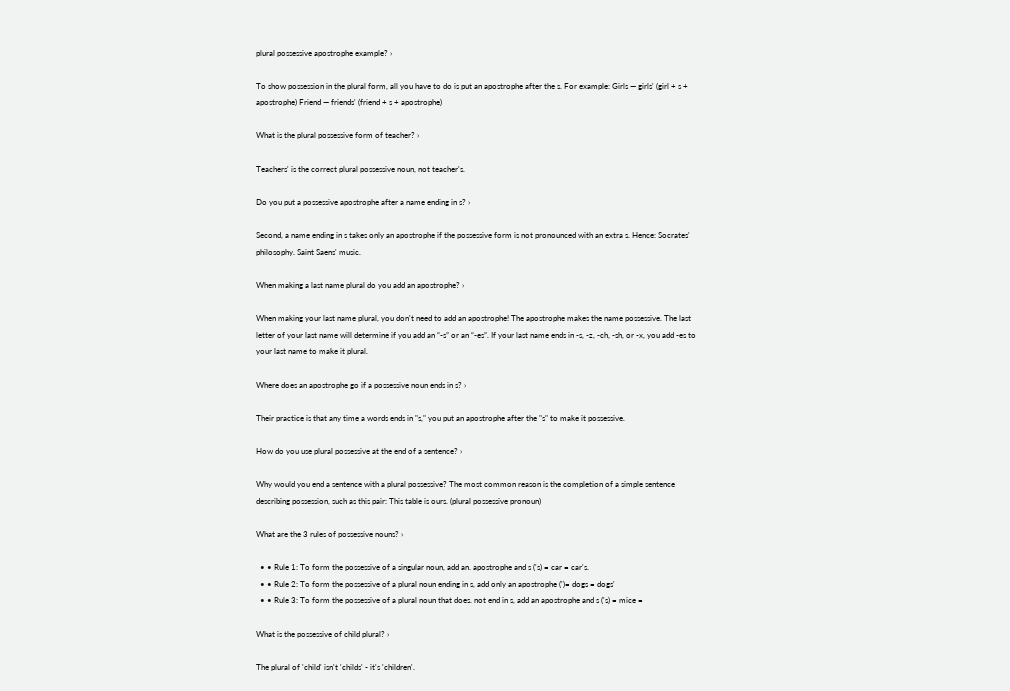plural possessive apostrophe example? ›

To show possession in the plural form, all you have to do is put an apostrophe after the s. For example: Girls — girls' (girl + s + apostrophe) Friend — friends' (friend + s + apostrophe)

What is the plural possessive form of teacher? ›

Teachers' is the correct plural possessive noun, not teacher's.

Do you put a possessive apostrophe after a name ending in s? ›

Second, a name ending in s takes only an apostrophe if the possessive form is not pronounced with an extra s. Hence: Socrates' philosophy. Saint Saens' music.

When making a last name plural do you add an apostrophe? ›

When making your last name plural, you don't need to add an apostrophe! The apostrophe makes the name possessive. The last letter of your last name will determine if you add an “-s” or an “-es”. If your last name ends in -s, -z, -ch, -sh, or -x, you add -es to your last name to make it plural.

Where does an apostrophe go if a possessive noun ends in s? ›

Their practice is that any time a words ends in "s," you put an apostrophe after the "s" to make it possessive.

How do you use plural possessive at the end of a sentence? ›

Why would you end a sentence with a plural possessive? The most common reason is the completion of a simple sentence describing possession, such as this pair: This table is ours. (plural possessive pronoun)

What are the 3 rules of possessive nouns? ›

  • • Rule 1: To form the possessive of a singular noun, add an. apostrophe and s ('s) = car = car's.
  • • Rule 2: To form the possessive of a plural noun ending in s, add only an apostrophe (')= dogs = dogs'
  • • Rule 3: To form the possessive of a plural noun that does. not end in s, add an apostrophe and s ('s) = mice =

What is the possessive of child plural? ›

The plural of 'child' isn't 'childs' - it's 'children'.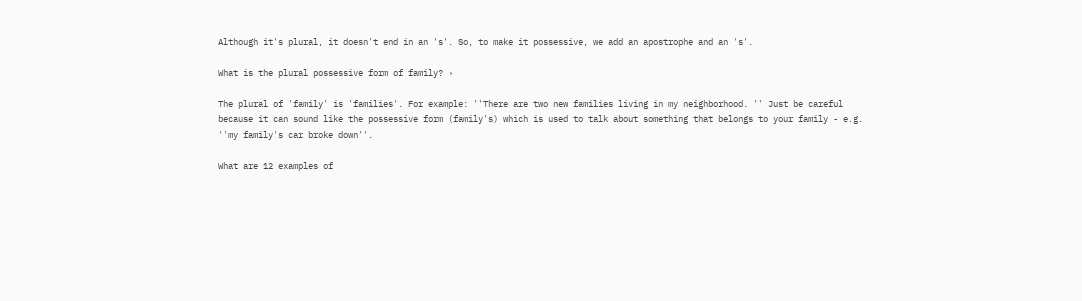Although it's plural, it doesn't end in an 's'. So, to make it possessive, we add an apostrophe and an 's'.

What is the plural possessive form of family? ›

The plural of 'family' is 'families'. For example: ''There are two new families living in my neighborhood. '' Just be careful because it can sound like the possessive form (family's) which is used to talk about something that belongs to your family - e.g. ''my family's car broke down''.

What are 12 examples of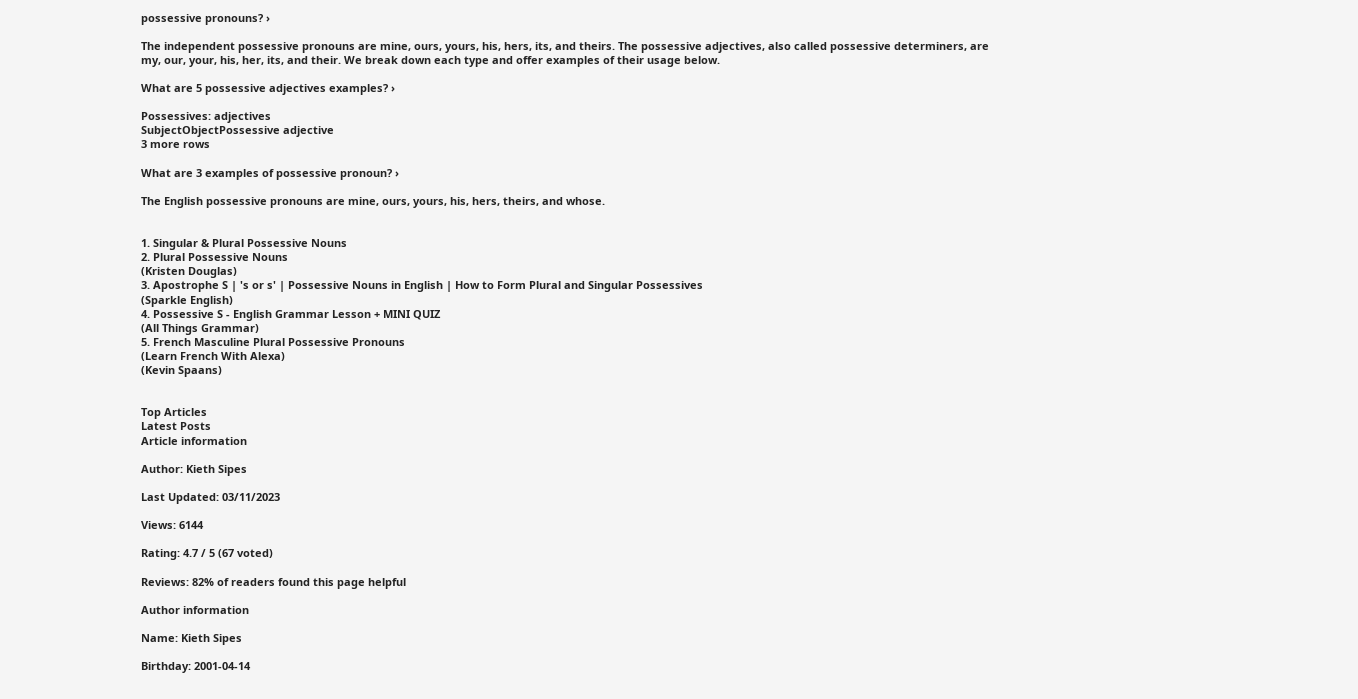possessive pronouns? ›

The independent possessive pronouns are mine, ours, yours, his, hers, its, and theirs. The possessive adjectives, also called possessive determiners, are my, our, your, his, her, its, and their. We break down each type and offer examples of their usage below.

What are 5 possessive adjectives examples? ›

Possessives: adjectives
SubjectObjectPossessive adjective
3 more rows

What are 3 examples of possessive pronoun? ›

The English possessive pronouns are mine, ours, yours, his, hers, theirs, and whose.


1. Singular & Plural Possessive Nouns
2. Plural Possessive Nouns
(Kristen Douglas)
3. Apostrophe S | 's or s' | Possessive Nouns in English | How to Form Plural and Singular Possessives
(Sparkle English)
4. Possessive S - English Grammar Lesson + MINI QUIZ
(All Things Grammar)
5. French Masculine Plural Possessive Pronouns
(Learn French With Alexa)
(Kevin Spaans)


Top Articles
Latest Posts
Article information

Author: Kieth Sipes

Last Updated: 03/11/2023

Views: 6144

Rating: 4.7 / 5 (67 voted)

Reviews: 82% of readers found this page helpful

Author information

Name: Kieth Sipes

Birthday: 2001-04-14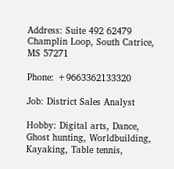Address: Suite 492 62479 Champlin Loop, South Catrice, MS 57271

Phone: +9663362133320

Job: District Sales Analyst

Hobby: Digital arts, Dance, Ghost hunting, Worldbuilding, Kayaking, Table tennis,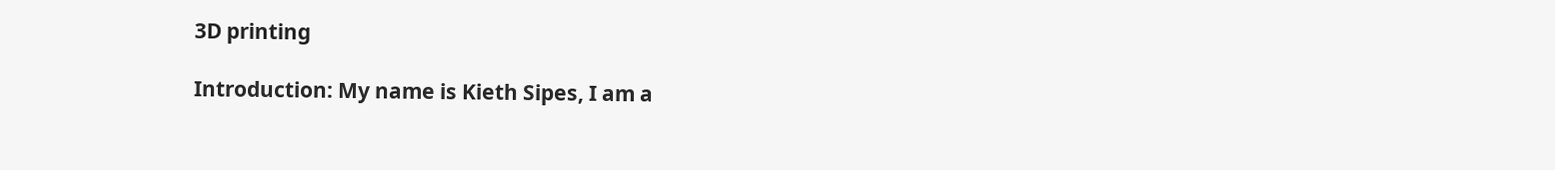3D printing

Introduction: My name is Kieth Sipes, I am a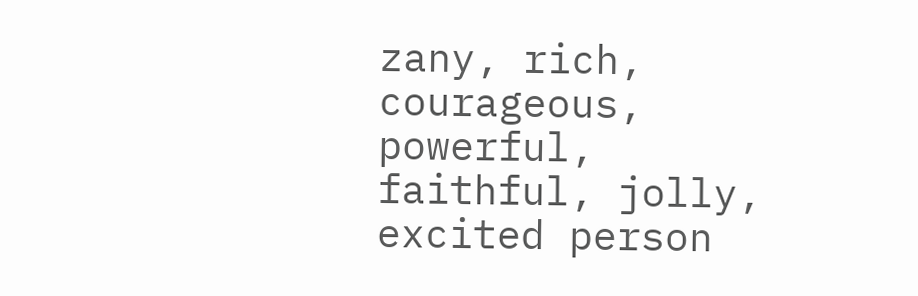zany, rich, courageous, powerful, faithful, jolly, excited person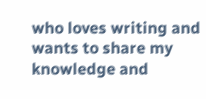who loves writing and wants to share my knowledge and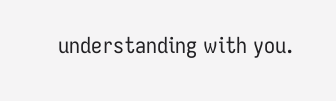understanding with you.